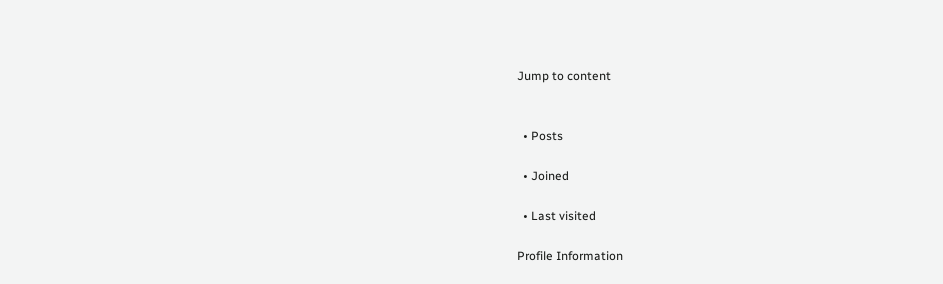Jump to content


  • Posts

  • Joined

  • Last visited

Profile Information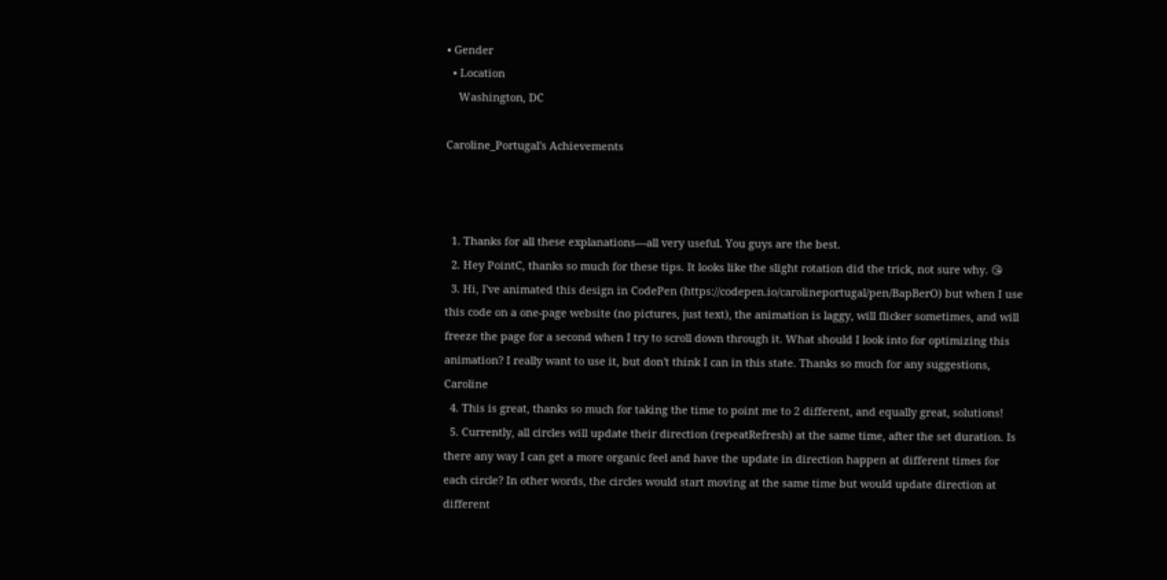• Gender
  • Location
    Washington, DC

Caroline_Portugal's Achievements



  1. Thanks for all these explanations—all very useful. You guys are the best.
  2. Hey PointC, thanks so much for these tips. It looks like the slight rotation did the trick, not sure why. 😘
  3. Hi, I've animated this design in CodePen (https://codepen.io/carolineportugal/pen/BapBerO) but when I use this code on a one-page website (no pictures, just text), the animation is laggy, will flicker sometimes, and will freeze the page for a second when I try to scroll down through it. What should I look into for optimizing this animation? I really want to use it, but don't think I can in this state. Thanks so much for any suggestions, Caroline
  4. This is great, thanks so much for taking the time to point me to 2 different, and equally great, solutions!
  5. Currently, all circles will update their direction (repeatRefresh) at the same time, after the set duration. Is there any way I can get a more organic feel and have the update in direction happen at different times for each circle? In other words, the circles would start moving at the same time but would update direction at different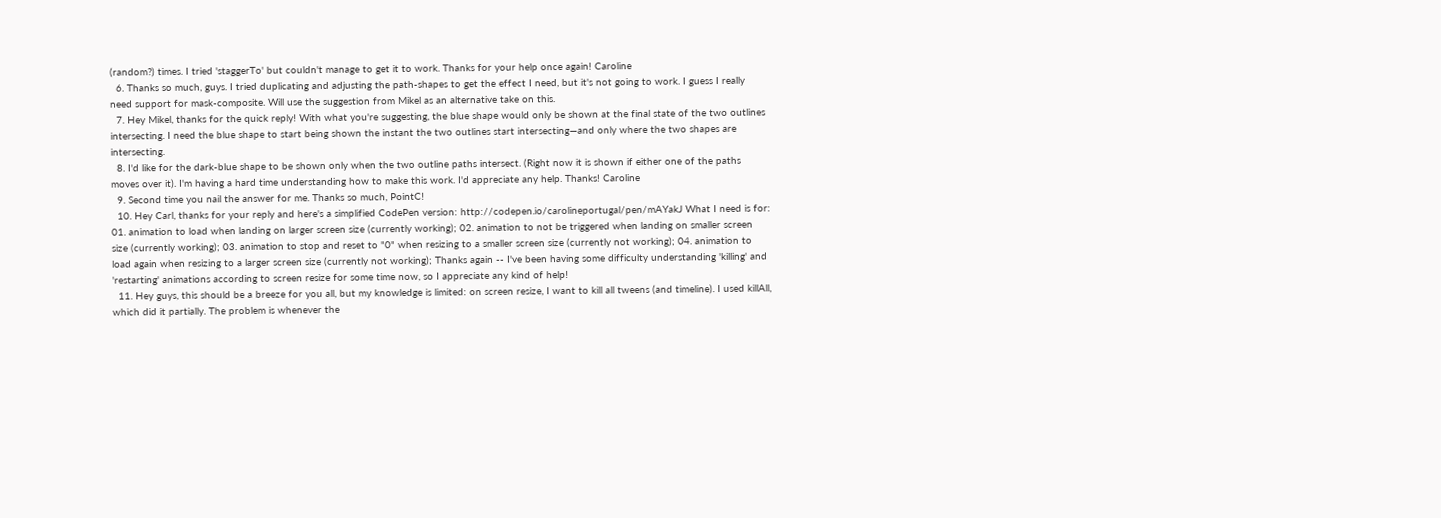(random?) times. I tried 'staggerTo' but couldn't manage to get it to work. Thanks for your help once again! Caroline
  6. Thanks so much, guys. I tried duplicating and adjusting the path-shapes to get the effect I need, but it's not going to work. I guess I really need support for mask-composite. Will use the suggestion from Mikel as an alternative take on this.
  7. Hey Mikel, thanks for the quick reply! With what you're suggesting, the blue shape would only be shown at the final state of the two outlines intersecting. I need the blue shape to start being shown the instant the two outlines start intersecting—and only where the two shapes are intersecting.
  8. I'd like for the dark-blue shape to be shown only when the two outline paths intersect. (Right now it is shown if either one of the paths moves over it). I'm having a hard time understanding how to make this work. I'd appreciate any help. Thanks! Caroline
  9. Second time you nail the answer for me. Thanks so much, PointC!
  10. Hey Carl, thanks for your reply and here's a simplified CodePen version: http://codepen.io/carolineportugal/pen/mAYakJ What I need is for: 01. animation to load when landing on larger screen size (currently working); 02. animation to not be triggered when landing on smaller screen size (currently working); 03. animation to stop and reset to "0" when resizing to a smaller screen size (currently not working); 04. animation to load again when resizing to a larger screen size (currently not working); Thanks again -- I've been having some difficulty understanding 'killing' and 'restarting' animations according to screen resize for some time now, so I appreciate any kind of help!
  11. Hey guys, this should be a breeze for you all, but my knowledge is limited: on screen resize, I want to kill all tweens (and timeline). I used killAll, which did it partially. The problem is whenever the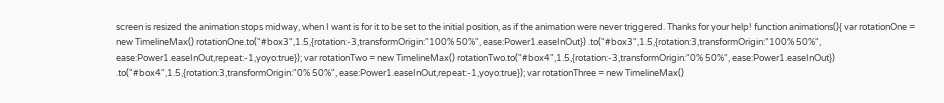screen is resized the animation stops midway, when I want is for it to be set to the initial position, as if the animation were never triggered. Thanks for your help! function animations(){ var rotationOne = new TimelineMax() rotationOne.to("#box3",1.5,{rotation:-3,transformOrigin:"100% 50%", ease:Power1.easeInOut}) .to("#box3",1.5,{rotation:3,transformOrigin:"100% 50%", ease:Power1.easeInOut,repeat:-1,yoyo:true}); var rotationTwo = new TimelineMax() rotationTwo.to("#box4",1.5,{rotation:-3,transformOrigin:"0% 50%", ease:Power1.easeInOut}) .to("#box4",1.5,{rotation:3,transformOrigin:"0% 50%", ease:Power1.easeInOut,repeat:-1,yoyo:true}); var rotationThree = new TimelineMax()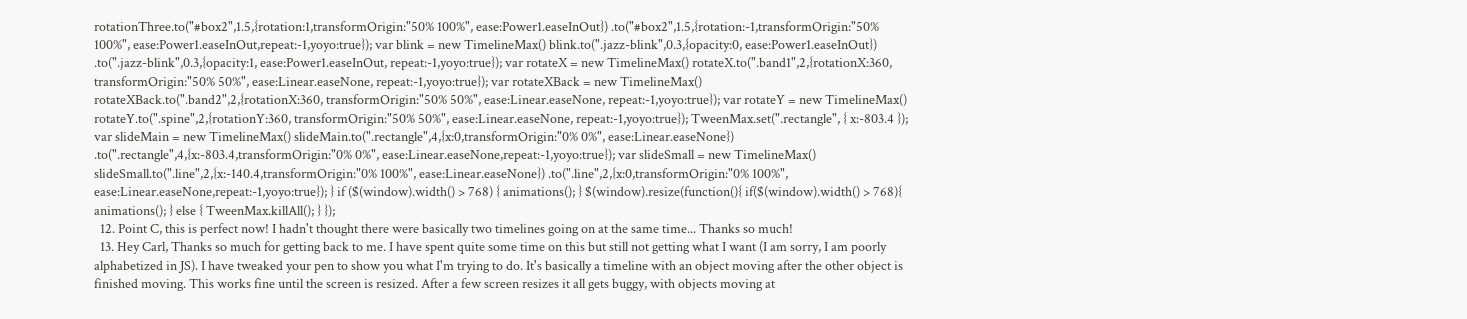rotationThree.to("#box2",1.5,{rotation:1,transformOrigin:"50% 100%", ease:Power1.easeInOut}) .to("#box2",1.5,{rotation:-1,transformOrigin:"50% 100%", ease:Power1.easeInOut,repeat:-1,yoyo:true}); var blink = new TimelineMax() blink.to(".jazz-blink",0.3,{opacity:0, ease:Power1.easeInOut}) .to(".jazz-blink",0.3,{opacity:1, ease:Power1.easeInOut, repeat:-1,yoyo:true}); var rotateX = new TimelineMax() rotateX.to(".band1",2,{rotationX:360, transformOrigin:"50% 50%", ease:Linear.easeNone, repeat:-1,yoyo:true}); var rotateXBack = new TimelineMax() rotateXBack.to(".band2",2,{rotationX:360, transformOrigin:"50% 50%", ease:Linear.easeNone, repeat:-1,yoyo:true}); var rotateY = new TimelineMax() rotateY.to(".spine",2,{rotationY:360, transformOrigin:"50% 50%", ease:Linear.easeNone, repeat:-1,yoyo:true}); TweenMax.set(".rectangle", { x:-803.4 }); var slideMain = new TimelineMax() slideMain.to(".rectangle",4,{x:0,transformOrigin:"0% 0%", ease:Linear.easeNone}) .to(".rectangle",4,{x:-803.4,transformOrigin:"0% 0%", ease:Linear.easeNone,repeat:-1,yoyo:true}); var slideSmall = new TimelineMax() slideSmall.to(".line",2,{x:-140.4,transformOrigin:"0% 100%", ease:Linear.easeNone}) .to(".line",2,{x:0,transformOrigin:"0% 100%", ease:Linear.easeNone,repeat:-1,yoyo:true}); } if ($(window).width() > 768) { animations(); } $(window).resize(function(){ if($(window).width() > 768){ animations(); } else { TweenMax.killAll(); } });
  12. Point C, this is perfect now! I hadn't thought there were basically two timelines going on at the same time... Thanks so much!
  13. Hey Carl, Thanks so much for getting back to me. I have spent quite some time on this but still not getting what I want (I am sorry, I am poorly alphabetized in JS). I have tweaked your pen to show you what I'm trying to do. It's basically a timeline with an object moving after the other object is finished moving. This works fine until the screen is resized. After a few screen resizes it all gets buggy, with objects moving at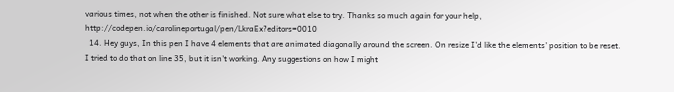various times, not when the other is finished. Not sure what else to try. Thanks so much again for your help, http://codepen.io/carolineportugal/pen/LkraEx?editors=0010
  14. Hey guys, In this pen I have 4 elements that are animated diagonally around the screen. On resize I'd like the elements' position to be reset. I tried to do that on line 35, but it isn't working. Any suggestions on how I might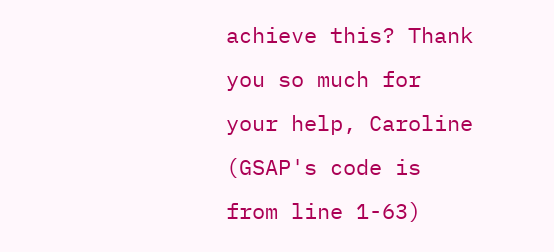achieve this? Thank you so much for your help, Caroline (GSAP's code is from line 1-63)